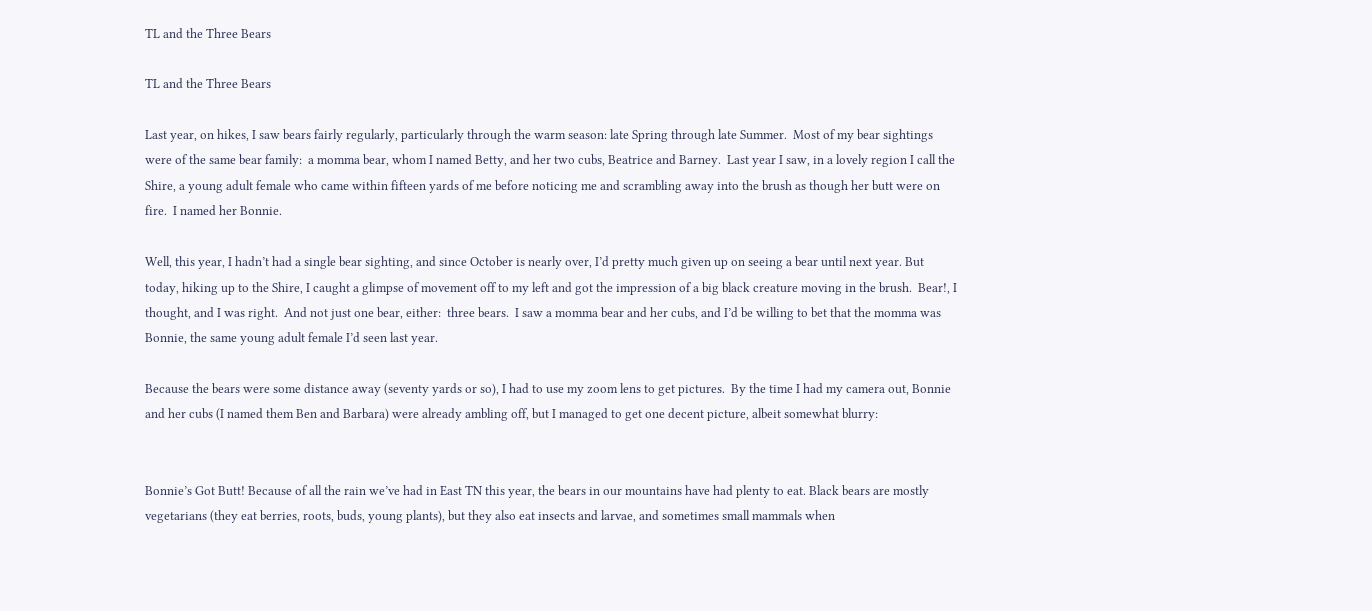TL and the Three Bears

TL and the Three Bears

Last year, on hikes, I saw bears fairly regularly, particularly through the warm season: late Spring through late Summer.  Most of my bear sightings were of the same bear family:  a momma bear, whom I named Betty, and her two cubs, Beatrice and Barney.  Last year I saw, in a lovely region I call the Shire, a young adult female who came within fifteen yards of me before noticing me and scrambling away into the brush as though her butt were on fire.  I named her Bonnie.

Well, this year, I hadn’t had a single bear sighting, and since October is nearly over, I’d pretty much given up on seeing a bear until next year. But today, hiking up to the Shire, I caught a glimpse of movement off to my left and got the impression of a big black creature moving in the brush.  Bear!, I thought, and I was right.  And not just one bear, either:  three bears.  I saw a momma bear and her cubs, and I’d be willing to bet that the momma was Bonnie, the same young adult female I’d seen last year.

Because the bears were some distance away (seventy yards or so), I had to use my zoom lens to get pictures.  By the time I had my camera out, Bonnie and her cubs (I named them Ben and Barbara) were already ambling off, but I managed to get one decent picture, albeit somewhat blurry:


Bonnie’s Got Butt! Because of all the rain we’ve had in East TN this year, the bears in our mountains have had plenty to eat. Black bears are mostly vegetarians (they eat berries, roots, buds, young plants), but they also eat insects and larvae, and sometimes small mammals when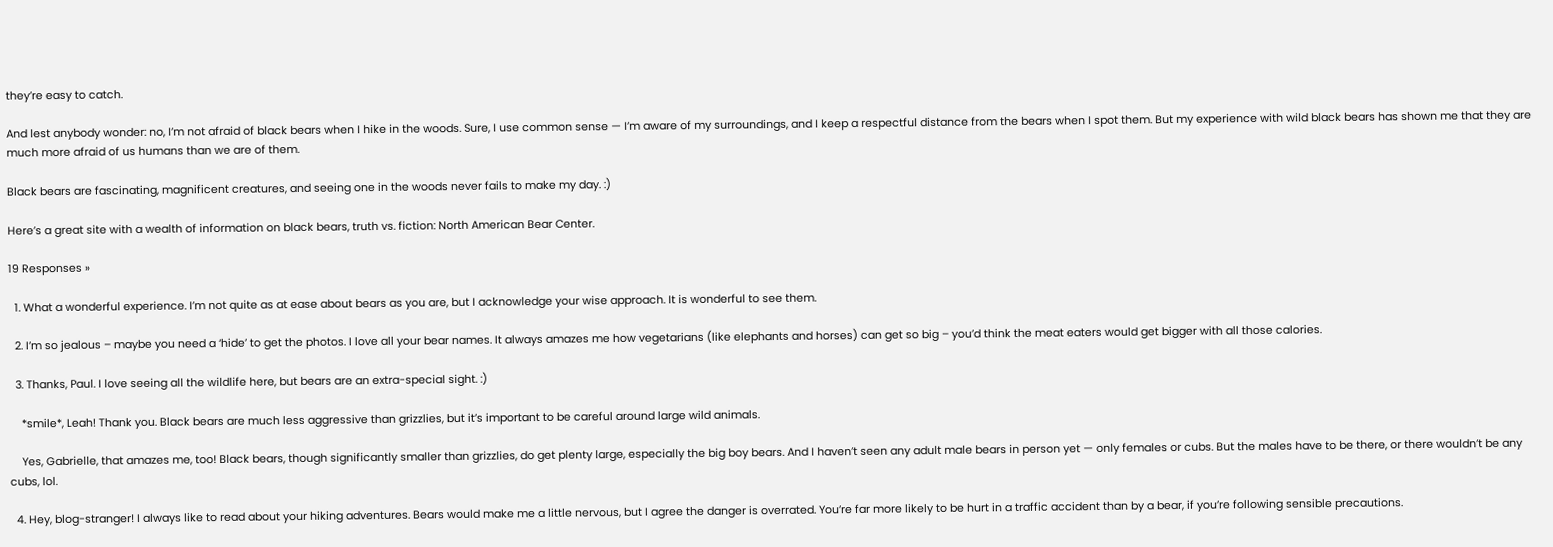they’re easy to catch.

And lest anybody wonder: no, I’m not afraid of black bears when I hike in the woods. Sure, I use common sense — I’m aware of my surroundings, and I keep a respectful distance from the bears when I spot them. But my experience with wild black bears has shown me that they are much more afraid of us humans than we are of them.

Black bears are fascinating, magnificent creatures, and seeing one in the woods never fails to make my day. :)

Here’s a great site with a wealth of information on black bears, truth vs. fiction: North American Bear Center.

19 Responses »

  1. What a wonderful experience. I’m not quite as at ease about bears as you are, but I acknowledge your wise approach. It is wonderful to see them.

  2. I’m so jealous – maybe you need a ‘hide’ to get the photos. I love all your bear names. It always amazes me how vegetarians (like elephants and horses) can get so big – you’d think the meat eaters would get bigger with all those calories.

  3. Thanks, Paul. I love seeing all the wildlife here, but bears are an extra-special sight. :)

    *smile*, Leah! Thank you. Black bears are much less aggressive than grizzlies, but it’s important to be careful around large wild animals.

    Yes, Gabrielle, that amazes me, too! Black bears, though significantly smaller than grizzlies, do get plenty large, especially the big boy bears. And I haven’t seen any adult male bears in person yet — only females or cubs. But the males have to be there, or there wouldn’t be any cubs, lol.

  4. Hey, blog-stranger! I always like to read about your hiking adventures. Bears would make me a little nervous, but I agree the danger is overrated. You’re far more likely to be hurt in a traffic accident than by a bear, if you’re following sensible precautions.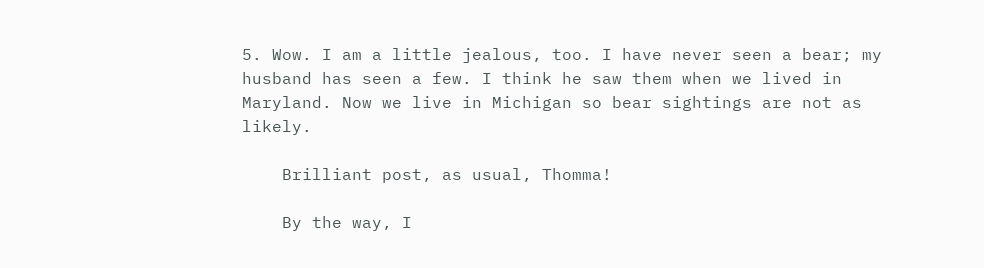5. Wow. I am a little jealous, too. I have never seen a bear; my husband has seen a few. I think he saw them when we lived in Maryland. Now we live in Michigan so bear sightings are not as likely.

    Brilliant post, as usual, Thomma!

    By the way, I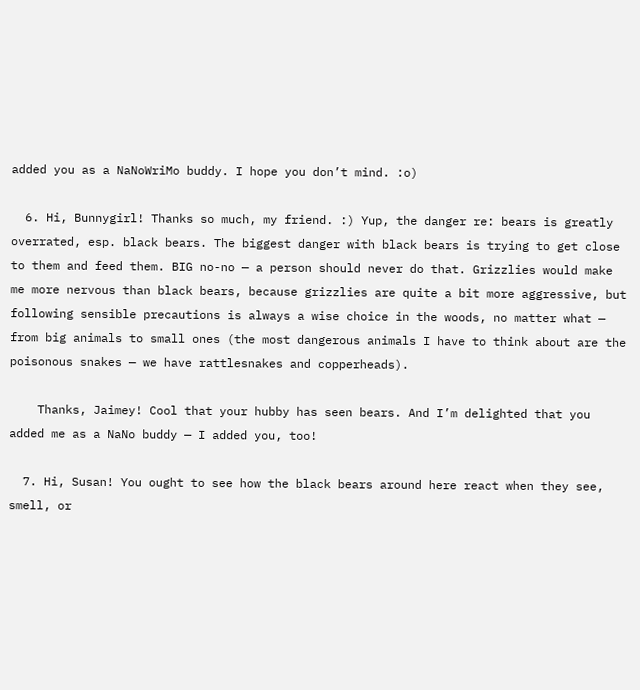added you as a NaNoWriMo buddy. I hope you don’t mind. :o)

  6. Hi, Bunnygirl! Thanks so much, my friend. :) Yup, the danger re: bears is greatly overrated, esp. black bears. The biggest danger with black bears is trying to get close to them and feed them. BIG no-no — a person should never do that. Grizzlies would make me more nervous than black bears, because grizzlies are quite a bit more aggressive, but following sensible precautions is always a wise choice in the woods, no matter what — from big animals to small ones (the most dangerous animals I have to think about are the poisonous snakes — we have rattlesnakes and copperheads).

    Thanks, Jaimey! Cool that your hubby has seen bears. And I’m delighted that you added me as a NaNo buddy — I added you, too!

  7. Hi, Susan! You ought to see how the black bears around here react when they see, smell, or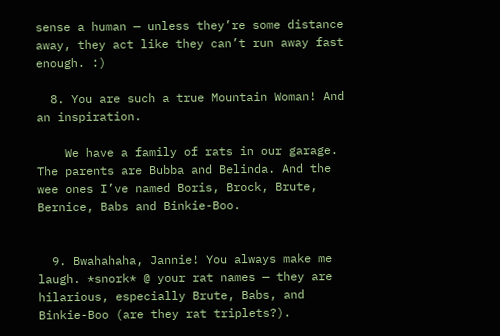sense a human — unless they’re some distance away, they act like they can’t run away fast enough. :)

  8. You are such a true Mountain Woman! And an inspiration.

    We have a family of rats in our garage. The parents are Bubba and Belinda. And the wee ones I’ve named Boris, Brock, Brute, Bernice, Babs and Binkie-Boo.


  9. Bwahahaha, Jannie! You always make me laugh. *snork* @ your rat names — they are hilarious, especially Brute, Babs, and Binkie-Boo (are they rat triplets?).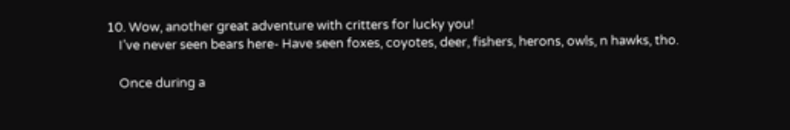10. Wow, another great adventure with critters for lucky you!
    I’ve never seen bears here- Have seen foxes, coyotes, deer, fishers, herons, owls, n hawks, tho.

    Once during a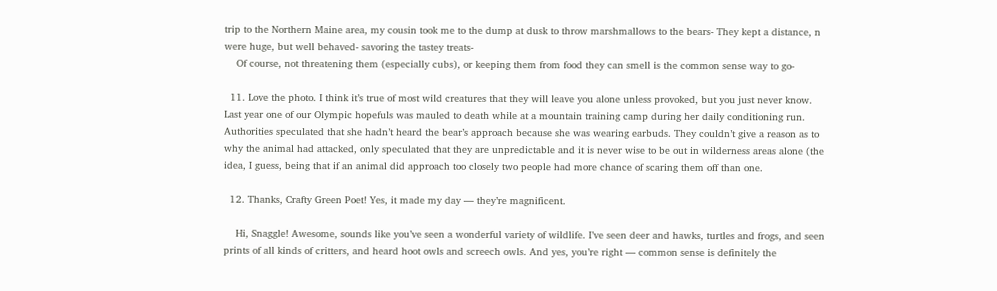trip to the Northern Maine area, my cousin took me to the dump at dusk to throw marshmallows to the bears- They kept a distance, n were huge, but well behaved- savoring the tastey treats-
    Of course, not threatening them (especially cubs), or keeping them from food they can smell is the common sense way to go-

  11. Love the photo. I think it’s true of most wild creatures that they will leave you alone unless provoked, but you just never know. Last year one of our Olympic hopefuls was mauled to death while at a mountain training camp during her daily conditioning run. Authorities speculated that she hadn’t heard the bear’s approach because she was wearing earbuds. They couldn’t give a reason as to why the animal had attacked, only speculated that they are unpredictable and it is never wise to be out in wilderness areas alone (the idea, I guess, being that if an animal did approach too closely two people had more chance of scaring them off than one.

  12. Thanks, Crafty Green Poet! Yes, it made my day — they’re magnificent.

    Hi, Snaggle! Awesome, sounds like you’ve seen a wonderful variety of wildlife. I’ve seen deer and hawks, turtles and frogs, and seen prints of all kinds of critters, and heard hoot owls and screech owls. And yes, you’re right — common sense is definitely the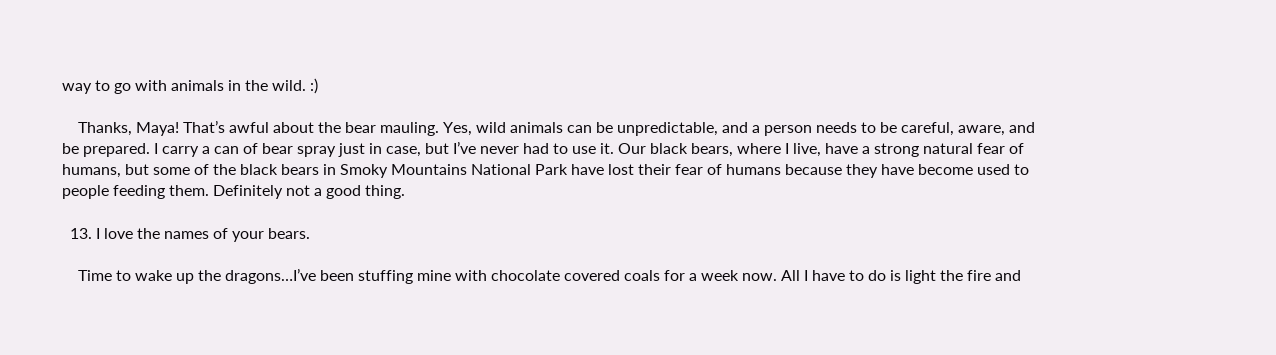way to go with animals in the wild. :)

    Thanks, Maya! That’s awful about the bear mauling. Yes, wild animals can be unpredictable, and a person needs to be careful, aware, and be prepared. I carry a can of bear spray just in case, but I’ve never had to use it. Our black bears, where I live, have a strong natural fear of humans, but some of the black bears in Smoky Mountains National Park have lost their fear of humans because they have become used to people feeding them. Definitely not a good thing.

  13. I love the names of your bears.

    Time to wake up the dragons…I’ve been stuffing mine with chocolate covered coals for a week now. All I have to do is light the fire and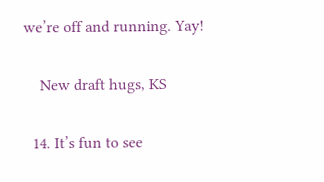we’re off and running. Yay!

    New draft hugs, KS

  14. It’s fun to see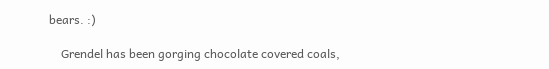bears. :)

    Grendel has been gorging chocolate covered coals,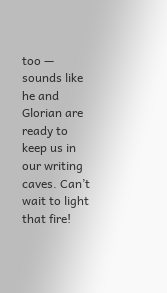too — sounds like he and Glorian are ready to keep us in our writing caves. Can’t wait to light that fire!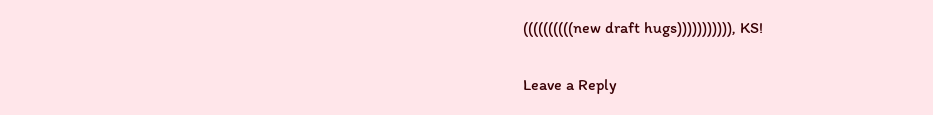((((((((((new draft hugs))))))))))), KS!

Leave a Reply